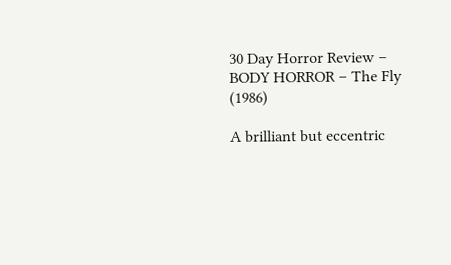30 Day Horror Review – BODY HORROR – The Fly (1986)

A brilliant but eccentric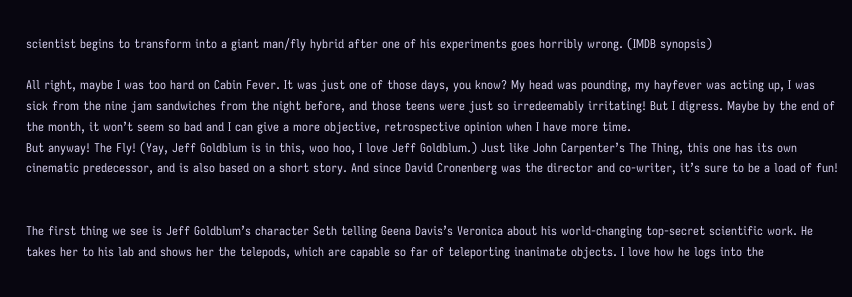scientist begins to transform into a giant man/fly hybrid after one of his experiments goes horribly wrong. (IMDB synopsis)

All right, maybe I was too hard on Cabin Fever. It was just one of those days, you know? My head was pounding, my hayfever was acting up, I was sick from the nine jam sandwiches from the night before, and those teens were just so irredeemably irritating! But I digress. Maybe by the end of the month, it won’t seem so bad and I can give a more objective, retrospective opinion when I have more time.
But anyway! The Fly! (Yay, Jeff Goldblum is in this, woo hoo, I love Jeff Goldblum.) Just like John Carpenter’s The Thing, this one has its own cinematic predecessor, and is also based on a short story. And since David Cronenberg was the director and co-writer, it’s sure to be a load of fun!


The first thing we see is Jeff Goldblum’s character Seth telling Geena Davis’s Veronica about his world-changing top-secret scientific work. He takes her to his lab and shows her the telepods, which are capable so far of teleporting inanimate objects. I love how he logs into the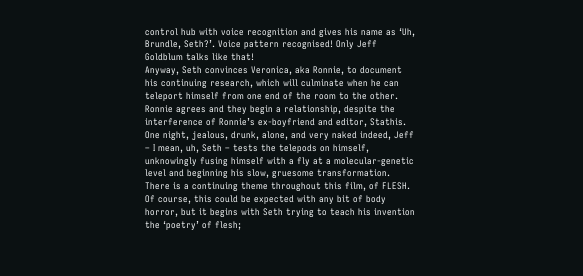control hub with voice recognition and gives his name as ‘Uh, Brundle, Seth?’. Voice pattern recognised! Only Jeff Goldblum talks like that!
Anyway, Seth convinces Veronica, aka Ronnie, to document his continuing research, which will culminate when he can teleport himself from one end of the room to the other. Ronnie agrees and they begin a relationship, despite the interference of Ronnie’s ex-boyfriend and editor, Stathis. One night, jealous, drunk, alone, and very naked indeed, Jeff – I mean, uh, Seth – tests the telepods on himself, unknowingly fusing himself with a fly at a molecular-genetic level and beginning his slow, gruesome transformation.
There is a continuing theme throughout this film, of FLESH. Of course, this could be expected with any bit of body horror, but it begins with Seth trying to teach his invention the ‘poetry’ of flesh;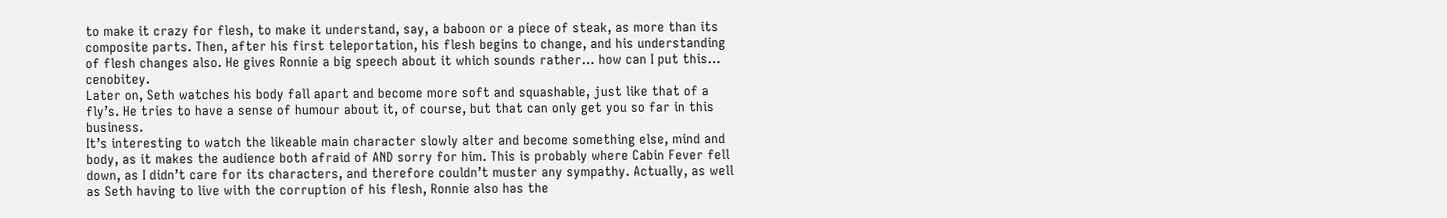to make it crazy for flesh, to make it understand, say, a baboon or a piece of steak, as more than its composite parts. Then, after his first teleportation, his flesh begins to change, and his understanding of flesh changes also. He gives Ronnie a big speech about it which sounds rather… how can I put this… cenobitey.
Later on, Seth watches his body fall apart and become more soft and squashable, just like that of a fly’s. He tries to have a sense of humour about it, of course, but that can only get you so far in this business.
It’s interesting to watch the likeable main character slowly alter and become something else, mind and body, as it makes the audience both afraid of AND sorry for him. This is probably where Cabin Fever fell down, as I didn’t care for its characters, and therefore couldn’t muster any sympathy. Actually, as well as Seth having to live with the corruption of his flesh, Ronnie also has the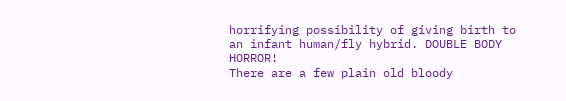horrifying possibility of giving birth to an infant human/fly hybrid. DOUBLE BODY HORROR!
There are a few plain old bloody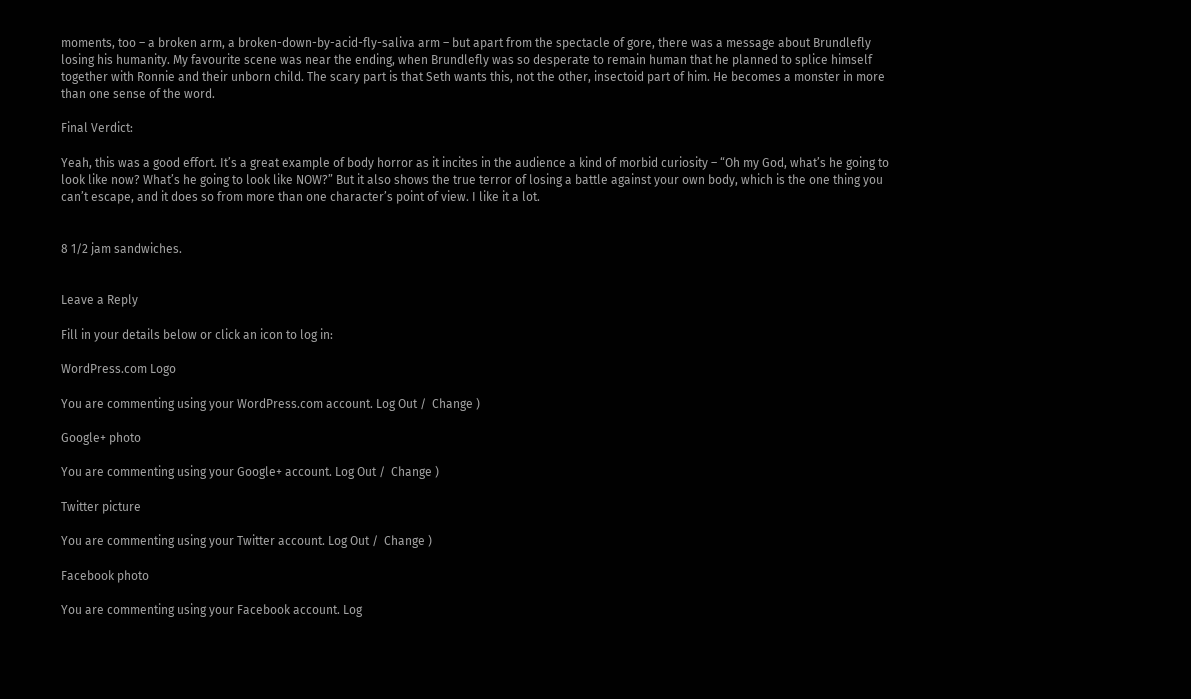moments, too – a broken arm, a broken-down-by-acid-fly-saliva arm – but apart from the spectacle of gore, there was a message about Brundlefly losing his humanity. My favourite scene was near the ending, when Brundlefly was so desperate to remain human that he planned to splice himself together with Ronnie and their unborn child. The scary part is that Seth wants this, not the other, insectoid part of him. He becomes a monster in more than one sense of the word.

Final Verdict:

Yeah, this was a good effort. It’s a great example of body horror as it incites in the audience a kind of morbid curiosity – “Oh my God, what’s he going to look like now? What’s he going to look like NOW?” But it also shows the true terror of losing a battle against your own body, which is the one thing you can’t escape, and it does so from more than one character’s point of view. I like it a lot.


8 1/2 jam sandwiches.


Leave a Reply

Fill in your details below or click an icon to log in:

WordPress.com Logo

You are commenting using your WordPress.com account. Log Out /  Change )

Google+ photo

You are commenting using your Google+ account. Log Out /  Change )

Twitter picture

You are commenting using your Twitter account. Log Out /  Change )

Facebook photo

You are commenting using your Facebook account. Log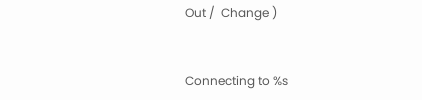Out /  Change )


Connecting to %s